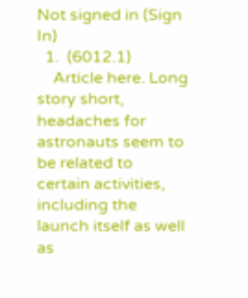Not signed in (Sign In)
  1.  (6012.1)
    Article here. Long story short, headaches for astronauts seem to be related to certain activities, including the launch itself as well as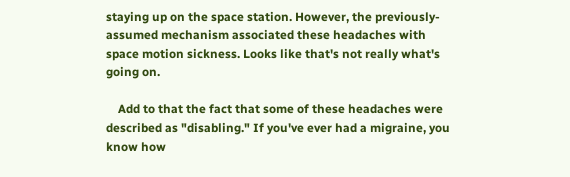staying up on the space station. However, the previously-assumed mechanism associated these headaches with space motion sickness. Looks like that's not really what's going on.

    Add to that the fact that some of these headaches were described as "disabling." If you've ever had a migraine, you know how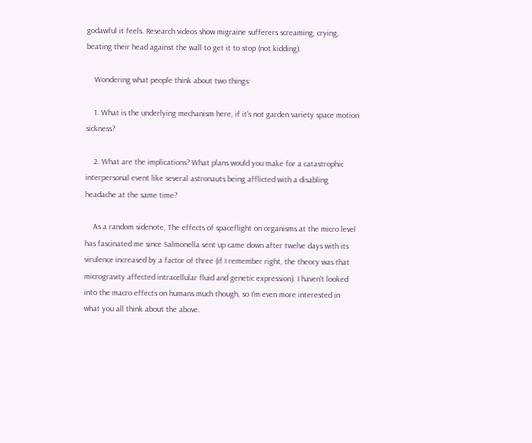godawful it feels. Research videos show migraine sufferers screaming, crying, beating their head against the wall to get it to stop (not kidding).

    Wondering what people think about two things:

    1. What is the underlying mechanism here, if it's not garden variety space motion sickness?

    2. What are the implications? What plans would you make for a catastrophic interpersonal event like several astronauts being afflicted with a disabling headache at the same time?

    As a random sidenote, The effects of spaceflight on organisms at the micro level has fascinated me since Salmonella sent up came down after twelve days with its virulence increased by a factor of three (if I remember right, the theory was that microgravity affected intracellular fluid and genetic expression). I haven't looked into the macro effects on humans much though, so I'm even more interested in what you all think about the above.